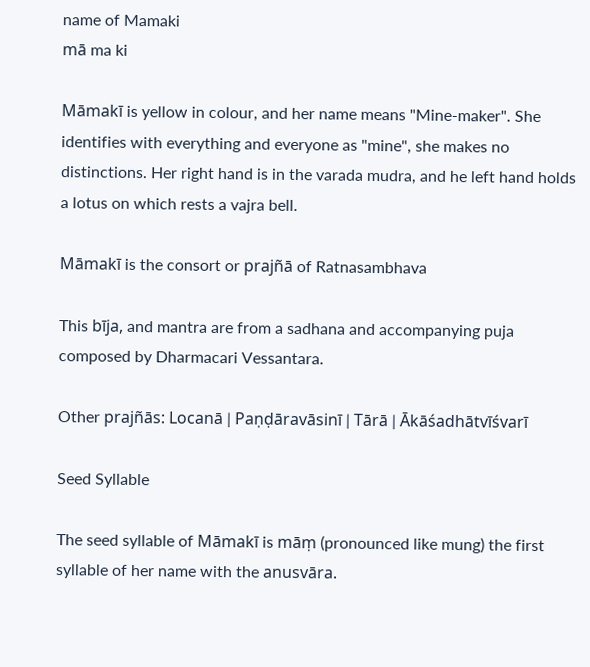name of Mamaki
mā ma ki

Māmakī is yellow in colour, and her name means "Mine-maker". She identifies with everything and everyone as "mine", she makes no distinctions. Her right hand is in the varada mudra, and he left hand holds a lotus on which rests a vajra bell.

Māmakī is the consort or prajñā of Ratnasambhava

This bīja, and mantra are from a sadhana and accompanying puja composed by Dharmacari Vessantara.

Other prajñās: Locanā | Paṇḍāravāsinī | Tārā | Ākāśadhātvīśvarī

Seed Syllable

The seed syllable of Māmakī is māṃ (pronounced like mung) the first syllable of her name with the anusvāra.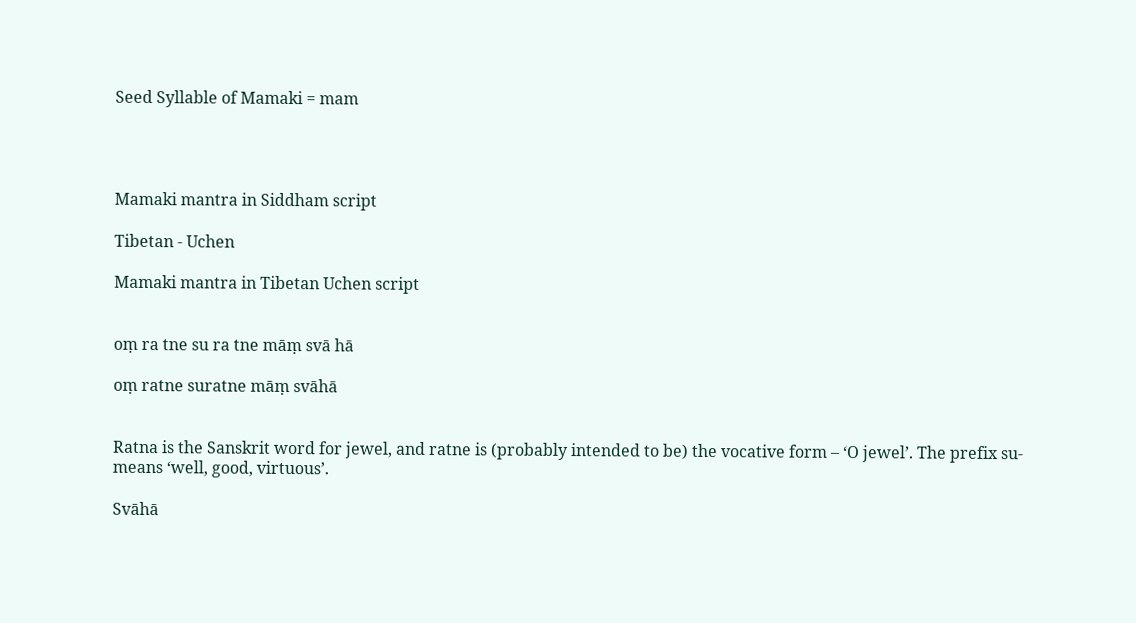Seed Syllable of Mamaki = mam




Mamaki mantra in Siddham script

Tibetan - Uchen

Mamaki mantra in Tibetan Uchen script


oṃ ra tne su ra tne māṃ svā hā

oṃ ratne suratne māṃ svāhā


Ratna is the Sanskrit word for jewel, and ratne is (probably intended to be) the vocative form – ‘O jewel’. The prefix su- means ‘well, good, virtuous’.

Svāhā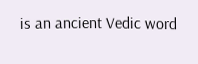is an ancient Vedic word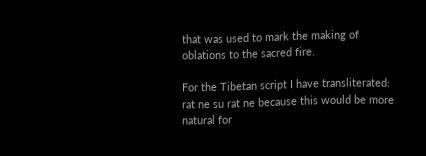that was used to mark the making of oblations to the sacred fire.

For the Tibetan script I have transliterated: rat ne su rat ne because this would be more natural for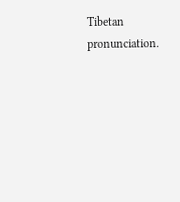Tibetan pronunciation.